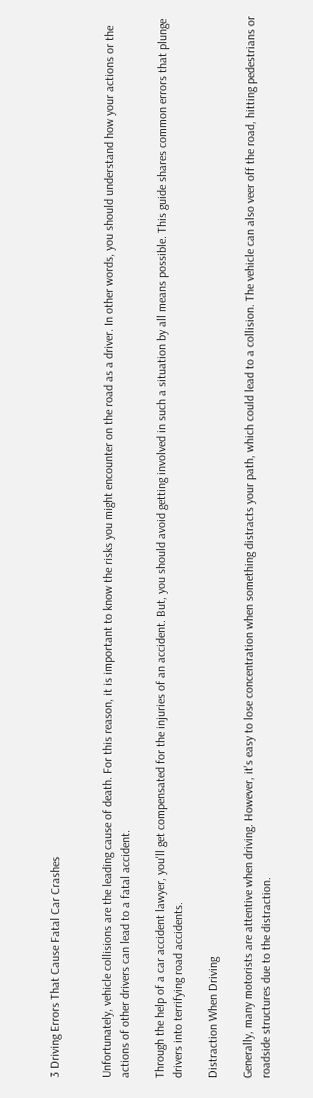3 Driving Errors That Cause Fatal Car Crashes


Unfortunately, vehicle collisions are the leading cause of death. For this reason, it is important to know the risks you might encounter on the road as a driver. In other words, you should understand how your actions or the actions of other drivers can lead to a fatal accident.

Through the help of a car accident lawyer, you'll get compensated for the injuries of an accident. But, you should avoid getting involved in such a situation by all means possible. This guide shares common errors that plunge drivers into terrifying road accidents.

Distraction When Driving

Generally, many motorists are attentive when driving. However, it's easy to lose concentration when something distracts your path, which could lead to a collision. The vehicle can also veer off the road, hitting pedestrians or roadside structures due to the distraction.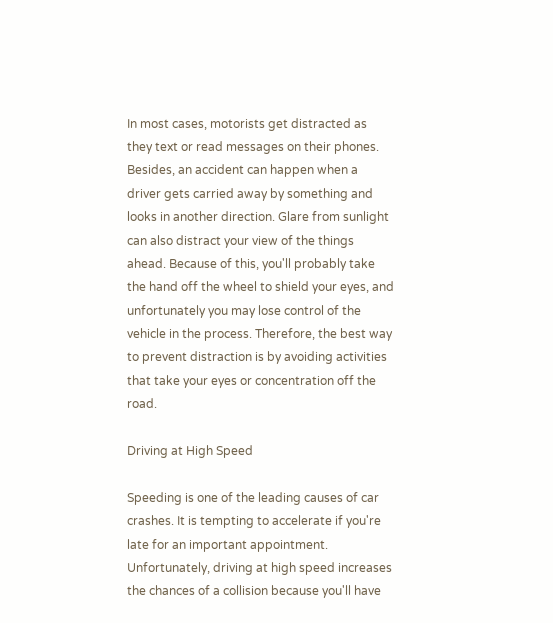In most cases, motorists get distracted as they text or read messages on their phones. Besides, an accident can happen when a driver gets carried away by something and looks in another direction. Glare from sunlight can also distract your view of the things ahead. Because of this, you'll probably take the hand off the wheel to shield your eyes, and unfortunately you may lose control of the vehicle in the process. Therefore, the best way to prevent distraction is by avoiding activities that take your eyes or concentration off the road.

Driving at High Speed

Speeding is one of the leading causes of car crashes. It is tempting to accelerate if you're late for an important appointment. Unfortunately, driving at high speed increases the chances of a collision because you'll have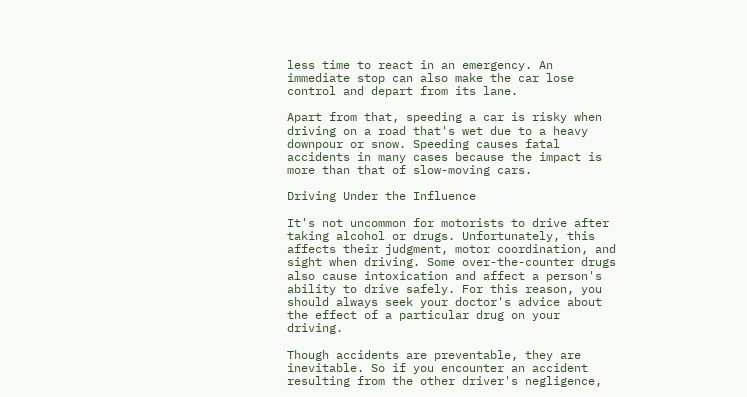less time to react in an emergency. An immediate stop can also make the car lose control and depart from its lane.

Apart from that, speeding a car is risky when driving on a road that's wet due to a heavy downpour or snow. Speeding causes fatal accidents in many cases because the impact is more than that of slow-moving cars.

Driving Under the Influence

It's not uncommon for motorists to drive after taking alcohol or drugs. Unfortunately, this affects their judgment, motor coordination, and sight when driving. Some over-the-counter drugs also cause intoxication and affect a person's ability to drive safely. For this reason, you should always seek your doctor's advice about the effect of a particular drug on your driving.

Though accidents are preventable, they are inevitable. So if you encounter an accident resulting from the other driver's negligence,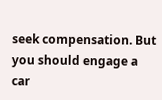seek compensation. But you should engage a car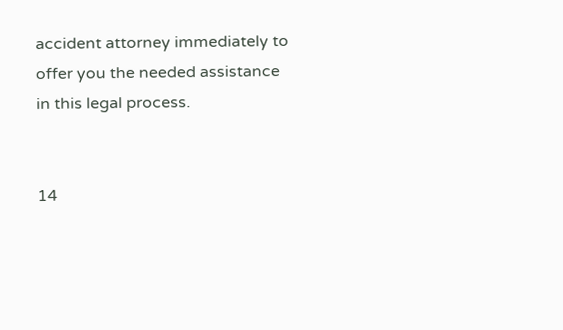accident attorney immediately to offer you the needed assistance in this legal process.


14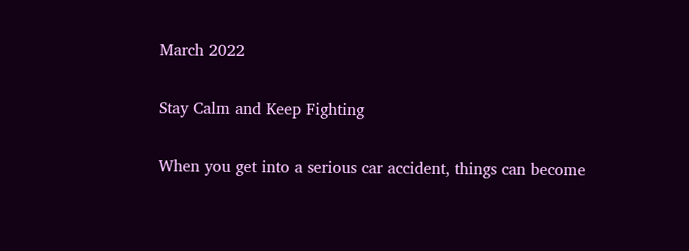March 2022

Stay Calm and Keep Fighting

When you get into a serious car accident, things can become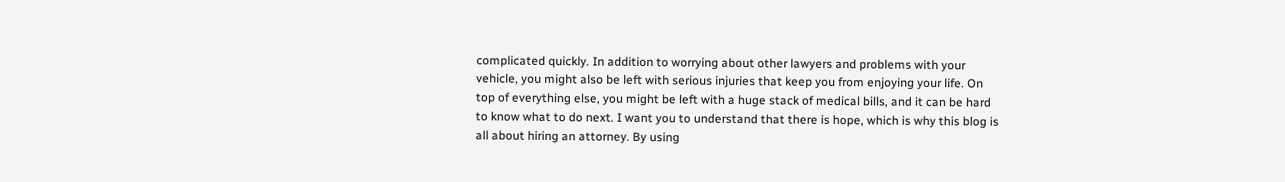complicated quickly. In addition to worrying about other lawyers and problems with your vehicle, you might also be left with serious injuries that keep you from enjoying your life. On top of everything else, you might be left with a huge stack of medical bills, and it can be hard to know what to do next. I want you to understand that there is hope, which is why this blog is all about hiring an attorney. By using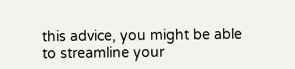this advice, you might be able to streamline your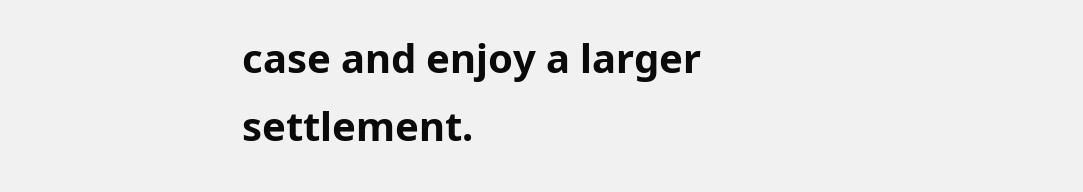case and enjoy a larger settlement.